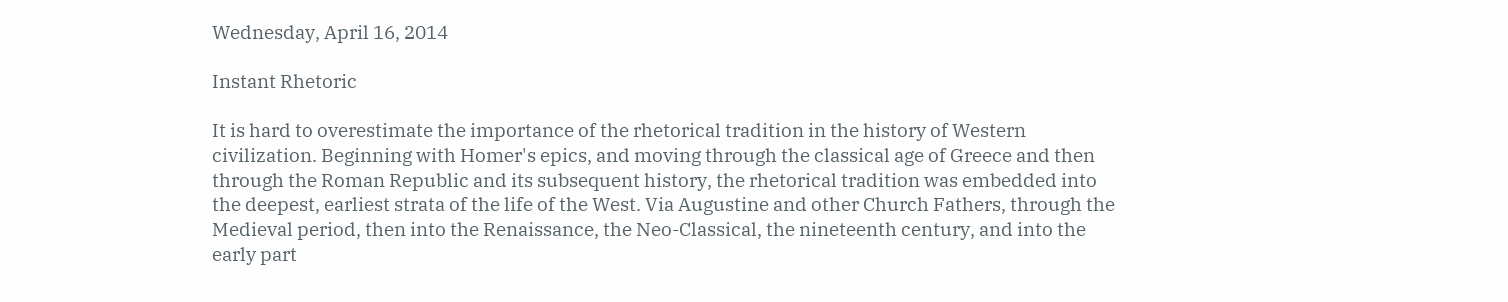Wednesday, April 16, 2014

Instant Rhetoric

It is hard to overestimate the importance of the rhetorical tradition in the history of Western civilization. Beginning with Homer's epics, and moving through the classical age of Greece and then through the Roman Republic and its subsequent history, the rhetorical tradition was embedded into the deepest, earliest strata of the life of the West. Via Augustine and other Church Fathers, through the Medieval period, then into the Renaissance, the Neo-Classical, the nineteenth century, and into the early part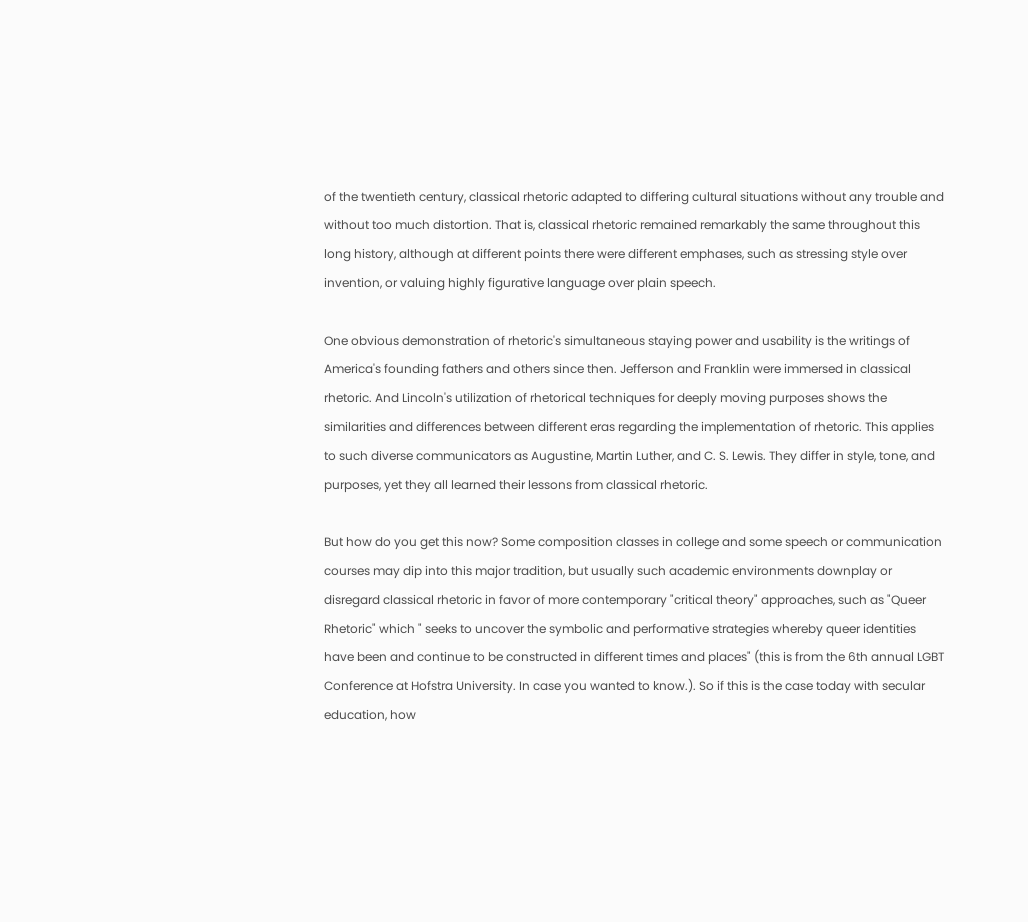of the twentieth century, classical rhetoric adapted to differing cultural situations without any trouble and without too much distortion. That is, classical rhetoric remained remarkably the same throughout this long history, although at different points there were different emphases, such as stressing style over invention, or valuing highly figurative language over plain speech.

One obvious demonstration of rhetoric's simultaneous staying power and usability is the writings of America's founding fathers and others since then. Jefferson and Franklin were immersed in classical rhetoric. And Lincoln's utilization of rhetorical techniques for deeply moving purposes shows the similarities and differences between different eras regarding the implementation of rhetoric. This applies to such diverse communicators as Augustine, Martin Luther, and C. S. Lewis. They differ in style, tone, and purposes, yet they all learned their lessons from classical rhetoric.

But how do you get this now? Some composition classes in college and some speech or communication courses may dip into this major tradition, but usually such academic environments downplay or disregard classical rhetoric in favor of more contemporary "critical theory" approaches, such as "Queer Rhetoric" which " seeks to uncover the symbolic and performative strategies whereby queer identities have been and continue to be constructed in different times and places" (this is from the 6th annual LGBT Conference at Hofstra University. In case you wanted to know.). So if this is the case today with secular education, how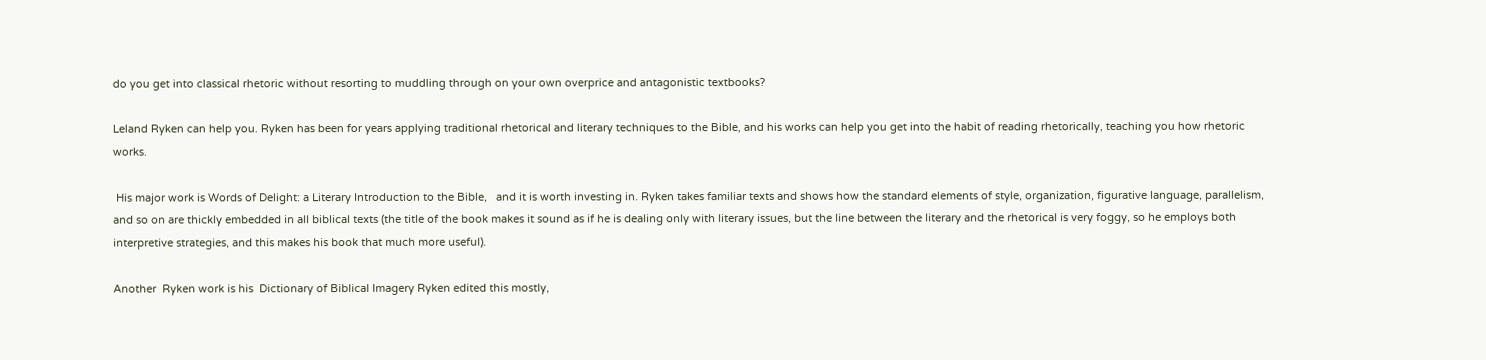do you get into classical rhetoric without resorting to muddling through on your own overprice and antagonistic textbooks?

Leland Ryken can help you. Ryken has been for years applying traditional rhetorical and literary techniques to the Bible, and his works can help you get into the habit of reading rhetorically, teaching you how rhetoric works.

 His major work is Words of Delight: a Literary Introduction to the Bible,   and it is worth investing in. Ryken takes familiar texts and shows how the standard elements of style, organization, figurative language, parallelism, and so on are thickly embedded in all biblical texts (the title of the book makes it sound as if he is dealing only with literary issues, but the line between the literary and the rhetorical is very foggy, so he employs both interpretive strategies, and this makes his book that much more useful).

Another  Ryken work is his  Dictionary of Biblical Imagery Ryken edited this mostly,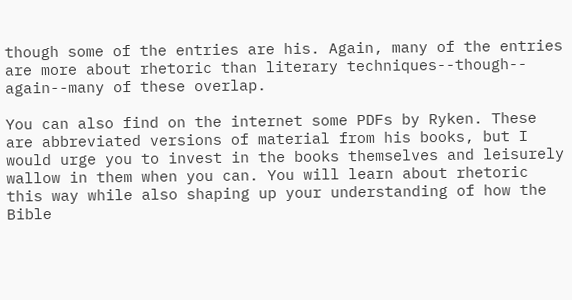though some of the entries are his. Again, many of the entries are more about rhetoric than literary techniques--though-- again--many of these overlap.

You can also find on the internet some PDFs by Ryken. These are abbreviated versions of material from his books, but I would urge you to invest in the books themselves and leisurely wallow in them when you can. You will learn about rhetoric this way while also shaping up your understanding of how the Bible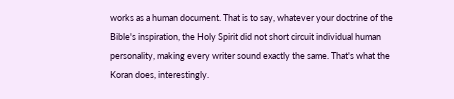works as a human document. That is to say, whatever your doctrine of the Bible's inspiration, the Holy Spirit did not short circuit individual human personality, making every writer sound exactly the same. That's what the Koran does, interestingly.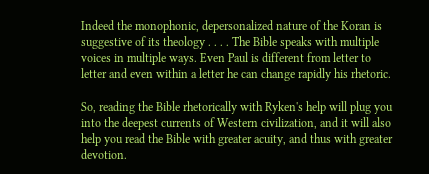Indeed the monophonic, depersonalized nature of the Koran is suggestive of its theology . . . . The Bible speaks with multiple voices in multiple ways. Even Paul is different from letter to letter and even within a letter he can change rapidly his rhetoric.

So, reading the Bible rhetorically with Ryken's help will plug you into the deepest currents of Western civilization, and it will also help you read the Bible with greater acuity, and thus with greater devotion.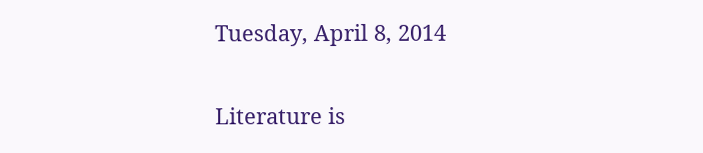Tuesday, April 8, 2014

Literature is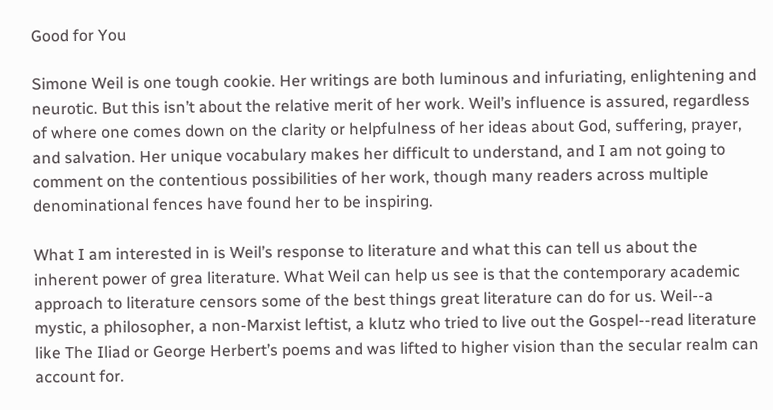Good for You

Simone Weil is one tough cookie. Her writings are both luminous and infuriating, enlightening and neurotic. But this isn’t about the relative merit of her work. Weil’s influence is assured, regardless of where one comes down on the clarity or helpfulness of her ideas about God, suffering, prayer, and salvation. Her unique vocabulary makes her difficult to understand, and I am not going to comment on the contentious possibilities of her work, though many readers across multiple denominational fences have found her to be inspiring.

What I am interested in is Weil’s response to literature and what this can tell us about the inherent power of grea literature. What Weil can help us see is that the contemporary academic approach to literature censors some of the best things great literature can do for us. Weil--a mystic, a philosopher, a non-Marxist leftist, a klutz who tried to live out the Gospel--read literature like The Iliad or George Herbert’s poems and was lifted to higher vision than the secular realm can account for.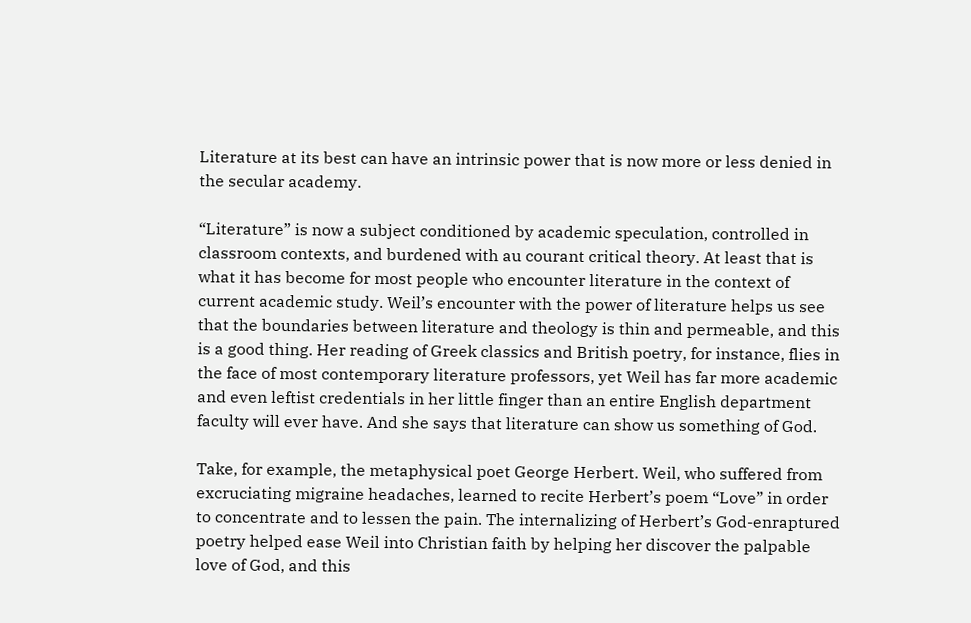Literature at its best can have an intrinsic power that is now more or less denied in the secular academy.

“Literature” is now a subject conditioned by academic speculation, controlled in classroom contexts, and burdened with au courant critical theory. At least that is what it has become for most people who encounter literature in the context of current academic study. Weil’s encounter with the power of literature helps us see that the boundaries between literature and theology is thin and permeable, and this is a good thing. Her reading of Greek classics and British poetry, for instance, flies in the face of most contemporary literature professors, yet Weil has far more academic and even leftist credentials in her little finger than an entire English department faculty will ever have. And she says that literature can show us something of God.

Take, for example, the metaphysical poet George Herbert. Weil, who suffered from excruciating migraine headaches, learned to recite Herbert’s poem “Love” in order to concentrate and to lessen the pain. The internalizing of Herbert’s God-enraptured poetry helped ease Weil into Christian faith by helping her discover the palpable love of God, and this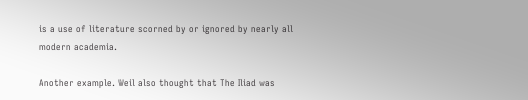is a use of literature scorned by or ignored by nearly all modern academia.

Another example. Weil also thought that The Iliad was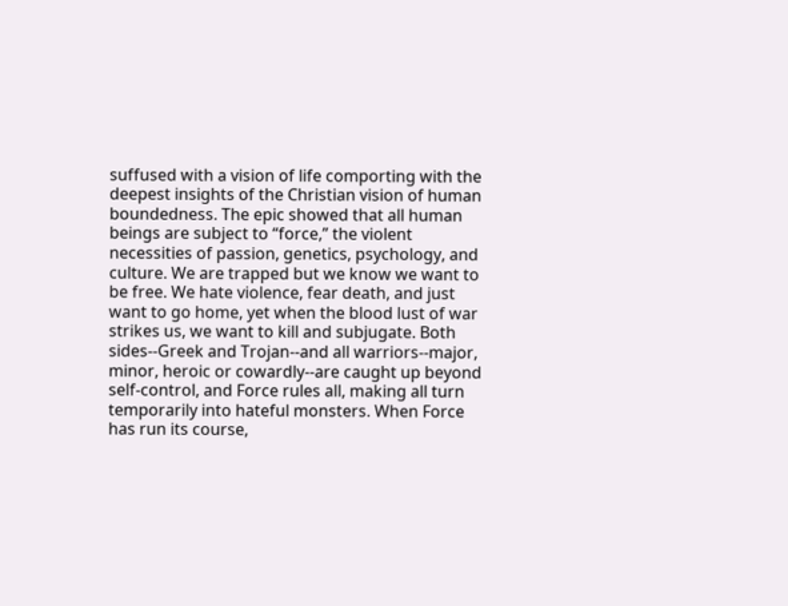suffused with a vision of life comporting with the deepest insights of the Christian vision of human boundedness. The epic showed that all human beings are subject to “force,” the violent necessities of passion, genetics, psychology, and culture. We are trapped but we know we want to be free. We hate violence, fear death, and just want to go home, yet when the blood lust of war strikes us, we want to kill and subjugate. Both sides--Greek and Trojan--and all warriors--major, minor, heroic or cowardly--are caught up beyond self-control, and Force rules all, making all turn temporarily into hateful monsters. When Force has run its course,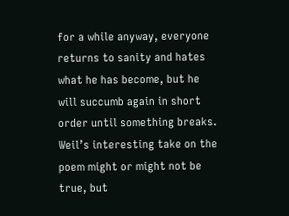for a while anyway, everyone returns to sanity and hates what he has become, but he will succumb again in short order until something breaks. Weil’s interesting take on the poem might or might not be true, but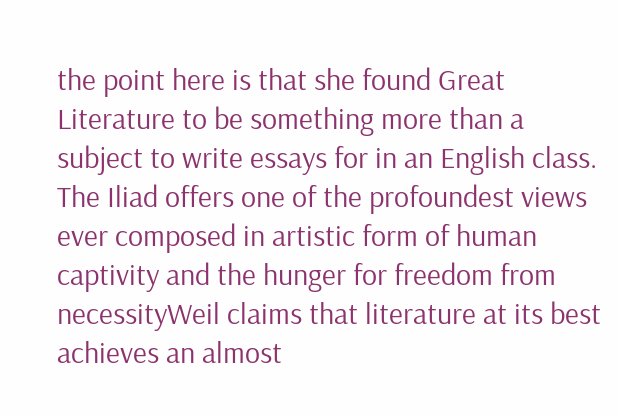the point here is that she found Great Literature to be something more than a subject to write essays for in an English class. The Iliad offers one of the profoundest views ever composed in artistic form of human captivity and the hunger for freedom from necessityWeil claims that literature at its best achieves an almost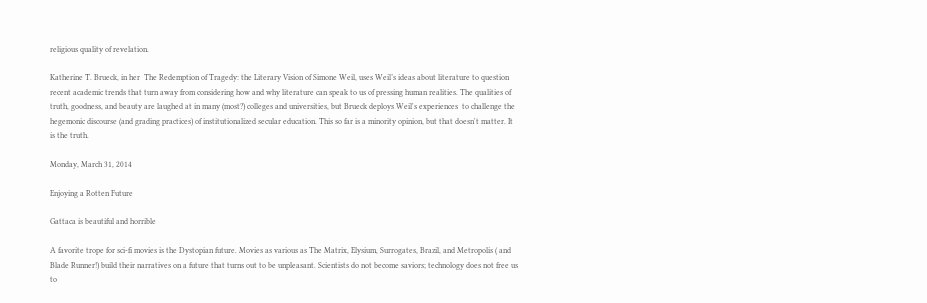religious quality of revelation.

Katherine T. Brueck, in her  The Redemption of Tragedy: the Literary Vision of Simone Weil, uses Weil’s ideas about literature to question recent academic trends that turn away from considering how and why literature can speak to us of pressing human realities. The qualities of truth, goodness, and beauty are laughed at in many (most?) colleges and universities, but Brueck deploys Weil's experiences  to challenge the hegemonic discourse (and grading practices) of institutionalized secular education. This so far is a minority opinion, but that doesn't matter. It is the truth.

Monday, March 31, 2014

Enjoying a Rotten Future

Gattaca is beautiful and horrible

A favorite trope for sci-fi movies is the Dystopian future. Movies as various as The Matrix, Elysium, Surrogates, Brazil, and Metropolis ( and Blade Runner!) build their narratives on a future that turns out to be unpleasant. Scientists do not become saviors; technology does not free us to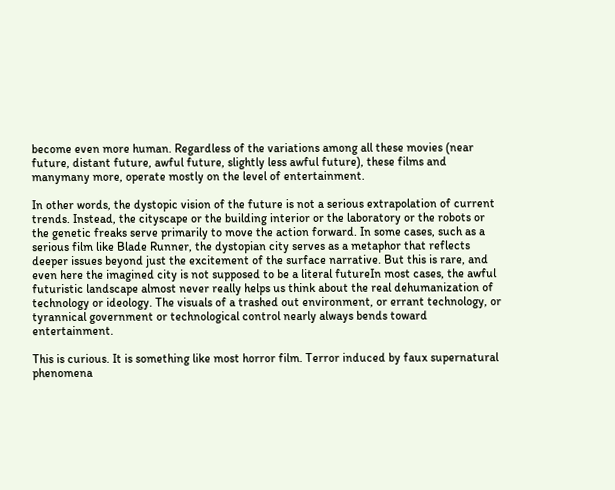become even more human. Regardless of the variations among all these movies (near future, distant future, awful future, slightly less awful future), these films and manymany more, operate mostly on the level of entertainment.

In other words, the dystopic vision of the future is not a serious extrapolation of current trends. Instead, the cityscape or the building interior or the laboratory or the robots or the genetic freaks serve primarily to move the action forward. In some cases, such as a serious film like Blade Runner, the dystopian city serves as a metaphor that reflects deeper issues beyond just the excitement of the surface narrative. But this is rare, and even here the imagined city is not supposed to be a literal futureIn most cases, the awful futuristic landscape almost never really helps us think about the real dehumanization of technology or ideology. The visuals of a trashed out environment, or errant technology, or tyrannical government or technological control nearly always bends toward entertainment.

This is curious. It is something like most horror film. Terror induced by faux supernatural phenomena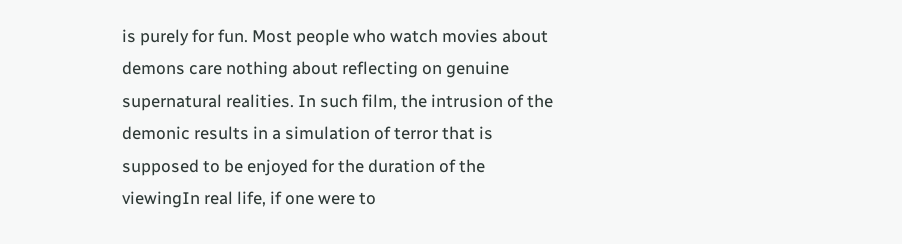is purely for fun. Most people who watch movies about demons care nothing about reflecting on genuine supernatural realities. In such film, the intrusion of the demonic results in a simulation of terror that is supposed to be enjoyed for the duration of the viewingIn real life, if one were to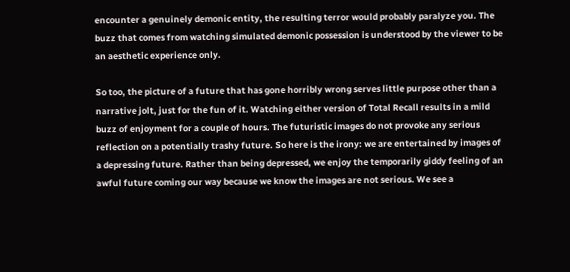encounter a genuinely demonic entity, the resulting terror would probably paralyze you. The buzz that comes from watching simulated demonic possession is understood by the viewer to be an aesthetic experience only.

So too, the picture of a future that has gone horribly wrong serves little purpose other than a narrative jolt, just for the fun of it. Watching either version of Total Recall results in a mild buzz of enjoyment for a couple of hours. The futuristic images do not provoke any serious reflection on a potentially trashy future. So here is the irony: we are entertained by images of a depressing future. Rather than being depressed, we enjoy the temporarily giddy feeling of an awful future coming our way because we know the images are not serious. We see a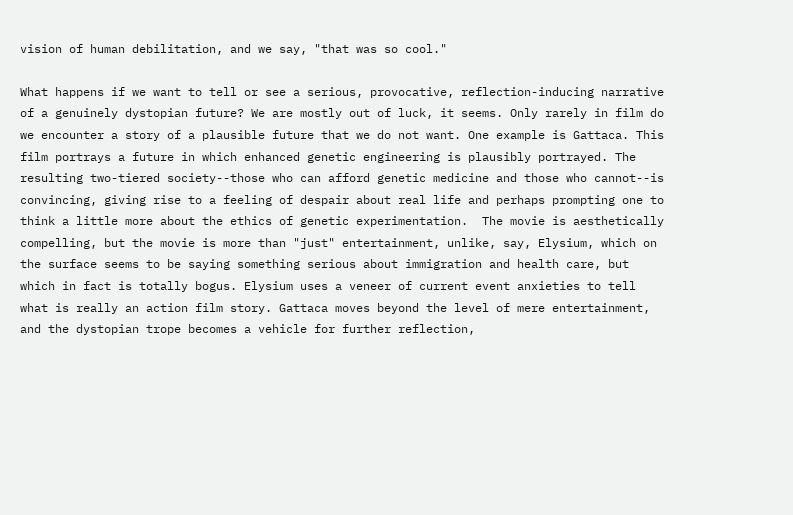vision of human debilitation, and we say, "that was so cool."

What happens if we want to tell or see a serious, provocative, reflection-inducing narrative of a genuinely dystopian future? We are mostly out of luck, it seems. Only rarely in film do we encounter a story of a plausible future that we do not want. One example is Gattaca. This film portrays a future in which enhanced genetic engineering is plausibly portrayed. The resulting two-tiered society--those who can afford genetic medicine and those who cannot--is convincing, giving rise to a feeling of despair about real life and perhaps prompting one to think a little more about the ethics of genetic experimentation.  The movie is aesthetically compelling, but the movie is more than "just" entertainment, unlike, say, Elysium, which on the surface seems to be saying something serious about immigration and health care, but which in fact is totally bogus. Elysium uses a veneer of current event anxieties to tell what is really an action film story. Gattaca moves beyond the level of mere entertainment, and the dystopian trope becomes a vehicle for further reflection,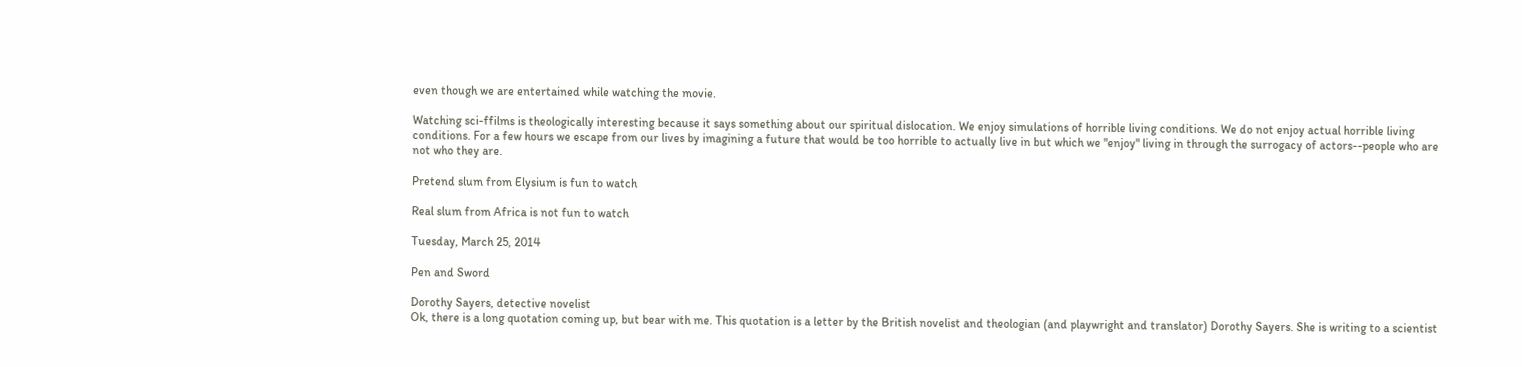even though we are entertained while watching the movie.

Watching sci-ffilms is theologically interesting because it says something about our spiritual dislocation. We enjoy simulations of horrible living conditions. We do not enjoy actual horrible living conditions. For a few hours we escape from our lives by imagining a future that would be too horrible to actually live in but which we "enjoy" living in through the surrogacy of actors--people who are not who they are.

Pretend slum from Elysium is fun to watch

Real slum from Africa is not fun to watch

Tuesday, March 25, 2014

Pen and Sword

Dorothy Sayers, detective novelist
Ok, there is a long quotation coming up, but bear with me. This quotation is a letter by the British novelist and theologian (and playwright and translator) Dorothy Sayers. She is writing to a scientist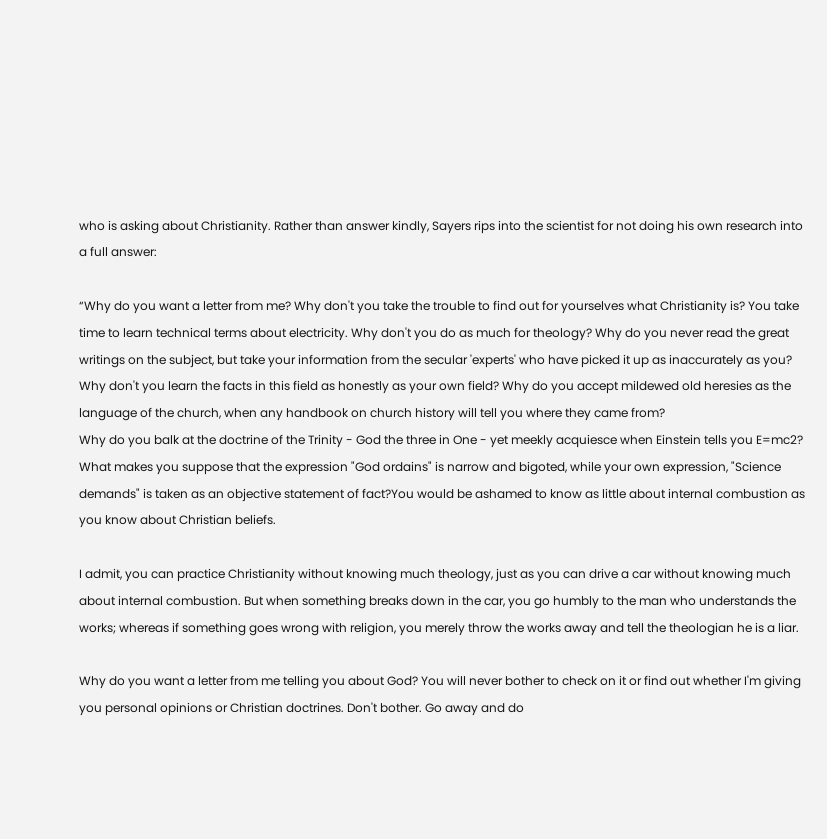who is asking about Christianity. Rather than answer kindly, Sayers rips into the scientist for not doing his own research into a full answer:

“Why do you want a letter from me? Why don't you take the trouble to find out for yourselves what Christianity is? You take time to learn technical terms about electricity. Why don't you do as much for theology? Why do you never read the great writings on the subject, but take your information from the secular 'experts' who have picked it up as inaccurately as you? Why don't you learn the facts in this field as honestly as your own field? Why do you accept mildewed old heresies as the language of the church, when any handbook on church history will tell you where they came from?
Why do you balk at the doctrine of the Trinity - God the three in One - yet meekly acquiesce when Einstein tells you E=mc2? What makes you suppose that the expression "God ordains" is narrow and bigoted, while your own expression, "Science demands" is taken as an objective statement of fact?You would be ashamed to know as little about internal combustion as you know about Christian beliefs.

I admit, you can practice Christianity without knowing much theology, just as you can drive a car without knowing much about internal combustion. But when something breaks down in the car, you go humbly to the man who understands the works; whereas if something goes wrong with religion, you merely throw the works away and tell the theologian he is a liar.

Why do you want a letter from me telling you about God? You will never bother to check on it or find out whether I'm giving you personal opinions or Christian doctrines. Don't bother. Go away and do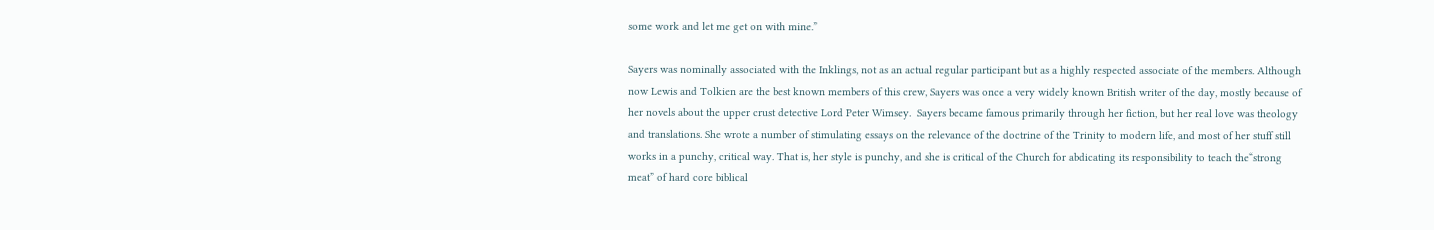some work and let me get on with mine.”

Sayers was nominally associated with the Inklings, not as an actual regular participant but as a highly respected associate of the members. Although now Lewis and Tolkien are the best known members of this crew, Sayers was once a very widely known British writer of the day, mostly because of her novels about the upper crust detective Lord Peter Wimsey.  Sayers became famous primarily through her fiction, but her real love was theology and translations. She wrote a number of stimulating essays on the relevance of the doctrine of the Trinity to modern life, and most of her stuff still works in a punchy, critical way. That is, her style is punchy, and she is critical of the Church for abdicating its responsibility to teach the“strong meat” of hard core biblical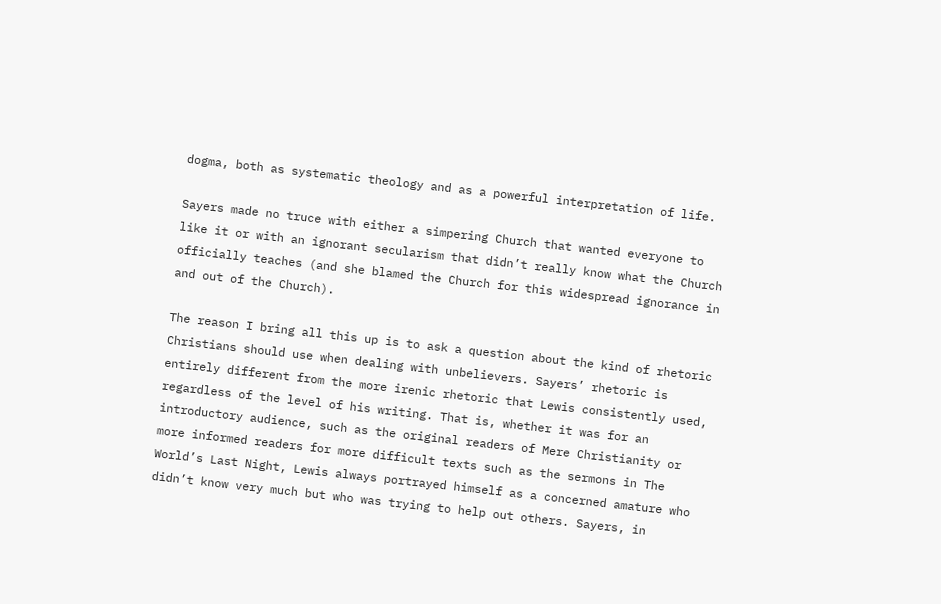dogma, both as systematic theology and as a powerful interpretation of life.

Sayers made no truce with either a simpering Church that wanted everyone to like it or with an ignorant secularism that didn’t really know what the Church officially teaches (and she blamed the Church for this widespread ignorance in and out of the Church).

The reason I bring all this up is to ask a question about the kind of rhetoric Christians should use when dealing with unbelievers. Sayers’ rhetoric is entirely different from the more irenic rhetoric that Lewis consistently used, regardless of the level of his writing. That is, whether it was for an introductory audience, such as the original readers of Mere Christianity or more informed readers for more difficult texts such as the sermons in The World’s Last Night, Lewis always portrayed himself as a concerned amature who didn’t know very much but who was trying to help out others. Sayers, in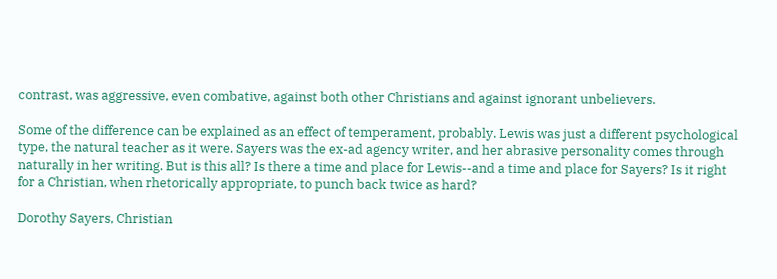contrast, was aggressive, even combative, against both other Christians and against ignorant unbelievers.

Some of the difference can be explained as an effect of temperament, probably. Lewis was just a different psychological type, the natural teacher as it were. Sayers was the ex-ad agency writer, and her abrasive personality comes through naturally in her writing. But is this all? Is there a time and place for Lewis--and a time and place for Sayers? Is it right for a Christian, when rhetorically appropriate, to punch back twice as hard?

Dorothy Sayers, Christian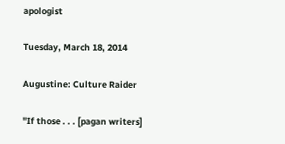apologist

Tuesday, March 18, 2014

Augustine: Culture Raider

"If those . . . [pagan writers]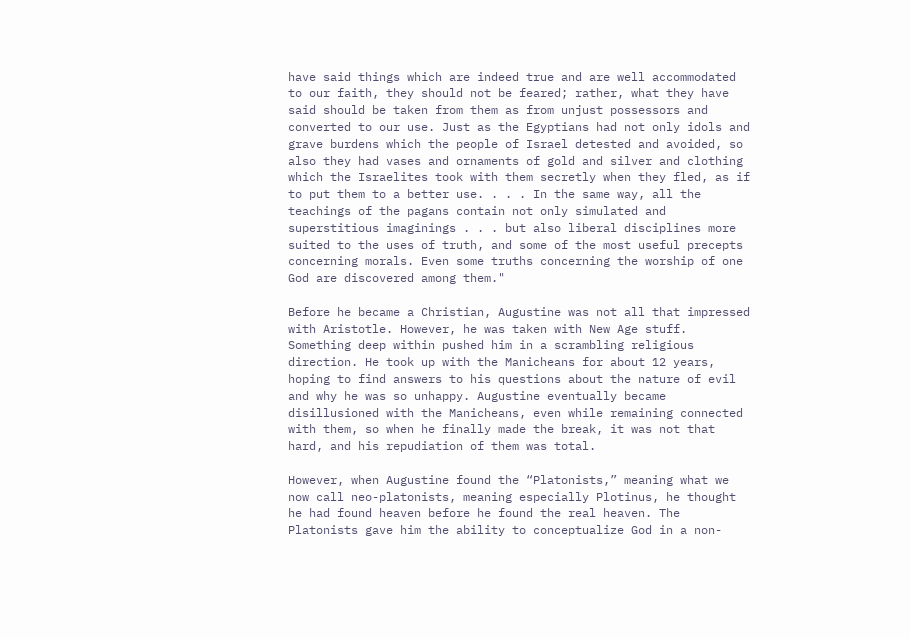have said things which are indeed true and are well accommodated to our faith, they should not be feared; rather, what they have said should be taken from them as from unjust possessors and converted to our use. Just as the Egyptians had not only idols and grave burdens which the people of Israel detested and avoided, so also they had vases and ornaments of gold and silver and clothing which the Israelites took with them secretly when they fled, as if to put them to a better use. . . . In the same way, all the teachings of the pagans contain not only simulated and superstitious imaginings . . . but also liberal disciplines more suited to the uses of truth, and some of the most useful precepts concerning morals. Even some truths concerning the worship of one God are discovered among them."

Before he became a Christian, Augustine was not all that impressed with Aristotle. However, he was taken with New Age stuff. Something deep within pushed him in a scrambling religious direction. He took up with the Manicheans for about 12 years, hoping to find answers to his questions about the nature of evil and why he was so unhappy. Augustine eventually became disillusioned with the Manicheans, even while remaining connected with them, so when he finally made the break, it was not that hard, and his repudiation of them was total.

However, when Augustine found the “Platonists,” meaning what we now call neo-platonists, meaning especially Plotinus, he thought he had found heaven before he found the real heaven. The Platonists gave him the ability to conceptualize God in a non-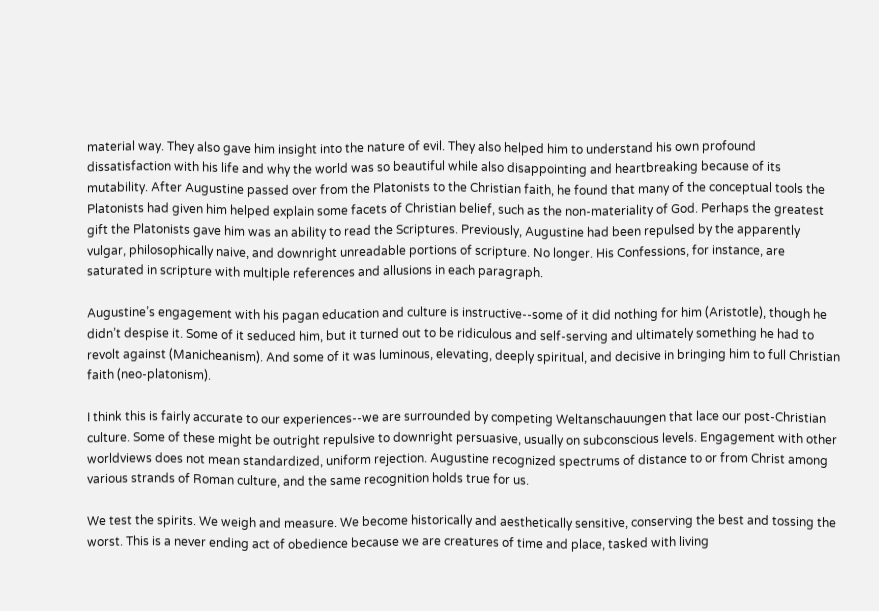material way. They also gave him insight into the nature of evil. They also helped him to understand his own profound dissatisfaction with his life and why the world was so beautiful while also disappointing and heartbreaking because of its mutability. After Augustine passed over from the Platonists to the Christian faith, he found that many of the conceptual tools the Platonists had given him helped explain some facets of Christian belief, such as the non-materiality of God. Perhaps the greatest gift the Platonists gave him was an ability to read the Scriptures. Previously, Augustine had been repulsed by the apparently vulgar, philosophically naive, and downright unreadable portions of scripture. No longer. His Confessions, for instance, are saturated in scripture with multiple references and allusions in each paragraph.

Augustine’s engagement with his pagan education and culture is instructive--some of it did nothing for him (Aristotle), though he didn’t despise it. Some of it seduced him, but it turned out to be ridiculous and self-serving and ultimately something he had to revolt against (Manicheanism). And some of it was luminous, elevating, deeply spiritual, and decisive in bringing him to full Christian faith (neo-platonism).

I think this is fairly accurate to our experiences--we are surrounded by competing Weltanschauungen that lace our post-Christian culture. Some of these might be outright repulsive to downright persuasive, usually on subconscious levels. Engagement with other worldviews does not mean standardized, uniform rejection. Augustine recognized spectrums of distance to or from Christ among various strands of Roman culture, and the same recognition holds true for us.

We test the spirits. We weigh and measure. We become historically and aesthetically sensitive, conserving the best and tossing the worst. This is a never ending act of obedience because we are creatures of time and place, tasked with living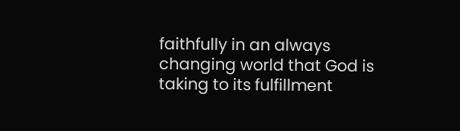faithfully in an always changing world that God is taking to its fulfillment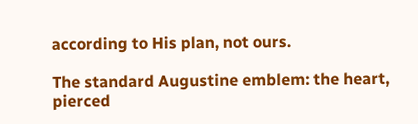according to His plan, not ours.

The standard Augustine emblem: the heart, pierced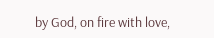by God, on fire with love,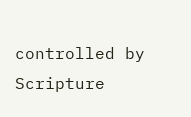controlled by Scripture